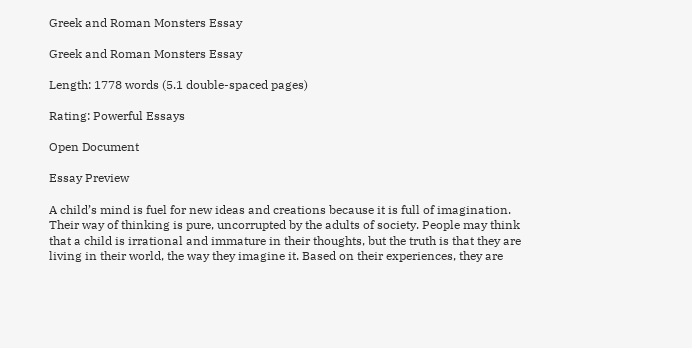Greek and Roman Monsters Essay

Greek and Roman Monsters Essay

Length: 1778 words (5.1 double-spaced pages)

Rating: Powerful Essays

Open Document

Essay Preview

A child’s mind is fuel for new ideas and creations because it is full of imagination. Their way of thinking is pure, uncorrupted by the adults of society. People may think that a child is irrational and immature in their thoughts, but the truth is that they are living in their world, the way they imagine it. Based on their experiences, they are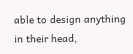able to design anything in their head,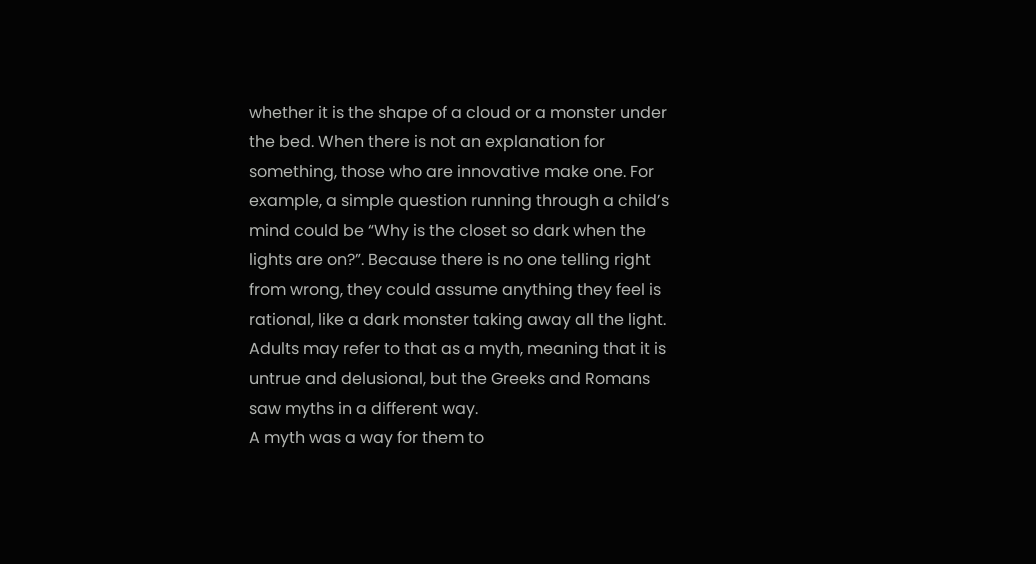whether it is the shape of a cloud or a monster under the bed. When there is not an explanation for something, those who are innovative make one. For example, a simple question running through a child’s mind could be “Why is the closet so dark when the lights are on?”. Because there is no one telling right from wrong, they could assume anything they feel is rational, like a dark monster taking away all the light. Adults may refer to that as a myth, meaning that it is untrue and delusional, but the Greeks and Romans saw myths in a different way.
A myth was a way for them to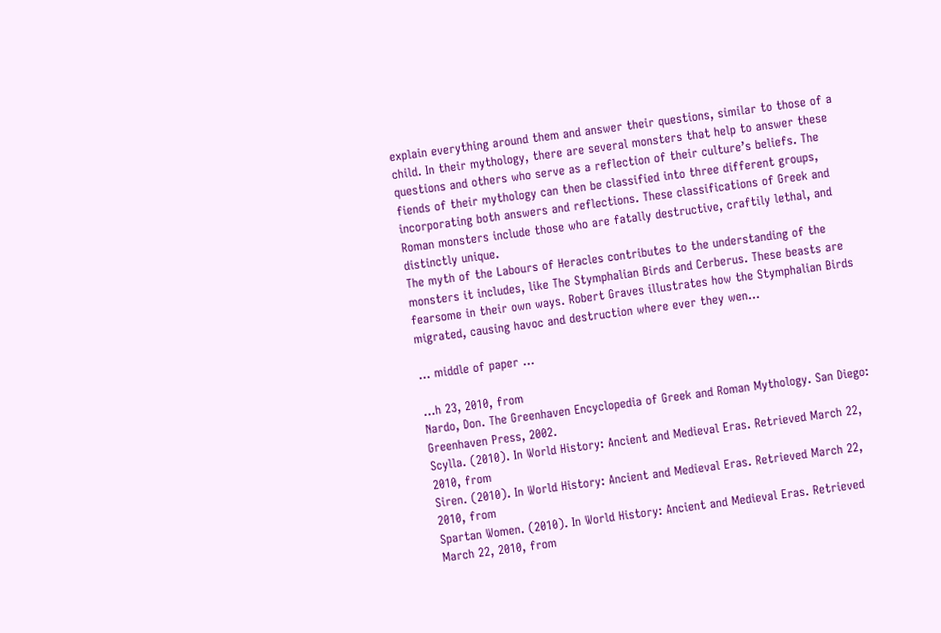explain everything around them and answer their questions, similar to those of a child. In their mythology, there are several monsters that help to answer these questions and others who serve as a reflection of their culture’s beliefs. The fiends of their mythology can then be classified into three different groups, incorporating both answers and reflections. These classifications of Greek and Roman monsters include those who are fatally destructive, craftily lethal, and distinctly unique.
The myth of the Labours of Heracles contributes to the understanding of the monsters it includes, like The Stymphalian Birds and Cerberus. These beasts are fearsome in their own ways. Robert Graves illustrates how the Stymphalian Birds migrated, causing havoc and destruction where ever they wen...

... middle of paper ...

...h 23, 2010, from
Nardo, Don. The Greenhaven Encyclopedia of Greek and Roman Mythology. San Diego: Greenhaven Press, 2002.
Scylla. (2010). In World History: Ancient and Medieval Eras. Retrieved March 22, 2010, from
Siren. (2010). In World History: Ancient and Medieval Eras. Retrieved March 22, 2010, from
Spartan Women. (2010). In World History: Ancient and Medieval Eras. Retrieved March 22, 2010, from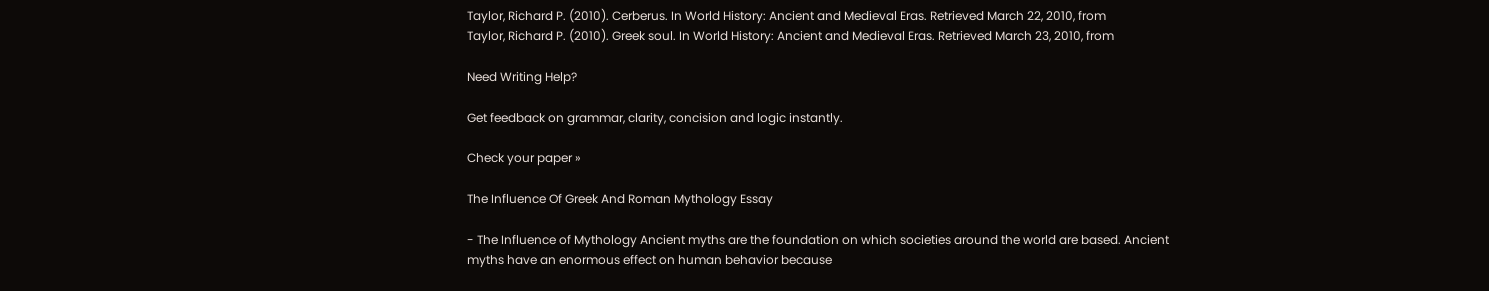Taylor, Richard P. (2010). Cerberus. In World History: Ancient and Medieval Eras. Retrieved March 22, 2010, from
Taylor, Richard P. (2010). Greek soul. In World History: Ancient and Medieval Eras. Retrieved March 23, 2010, from

Need Writing Help?

Get feedback on grammar, clarity, concision and logic instantly.

Check your paper »

The Influence Of Greek And Roman Mythology Essay

- The Influence of Mythology Ancient myths are the foundation on which societies around the world are based. Ancient myths have an enormous effect on human behavior because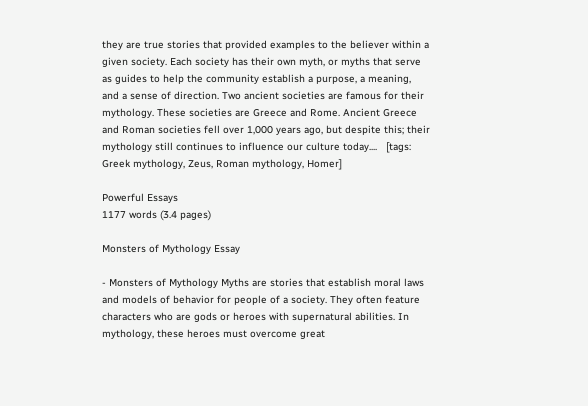they are true stories that provided examples to the believer within a given society. Each society has their own myth, or myths that serve as guides to help the community establish a purpose, a meaning, and a sense of direction. Two ancient societies are famous for their mythology. These societies are Greece and Rome. Ancient Greece and Roman societies fell over 1,000 years ago, but despite this; their mythology still continues to influence our culture today....   [tags: Greek mythology, Zeus, Roman mythology, Homer]

Powerful Essays
1177 words (3.4 pages)

Monsters of Mythology Essay

- Monsters of Mythology Myths are stories that establish moral laws and models of behavior for people of a society. They often feature characters who are gods or heroes with supernatural abilities. In mythology, these heroes must overcome great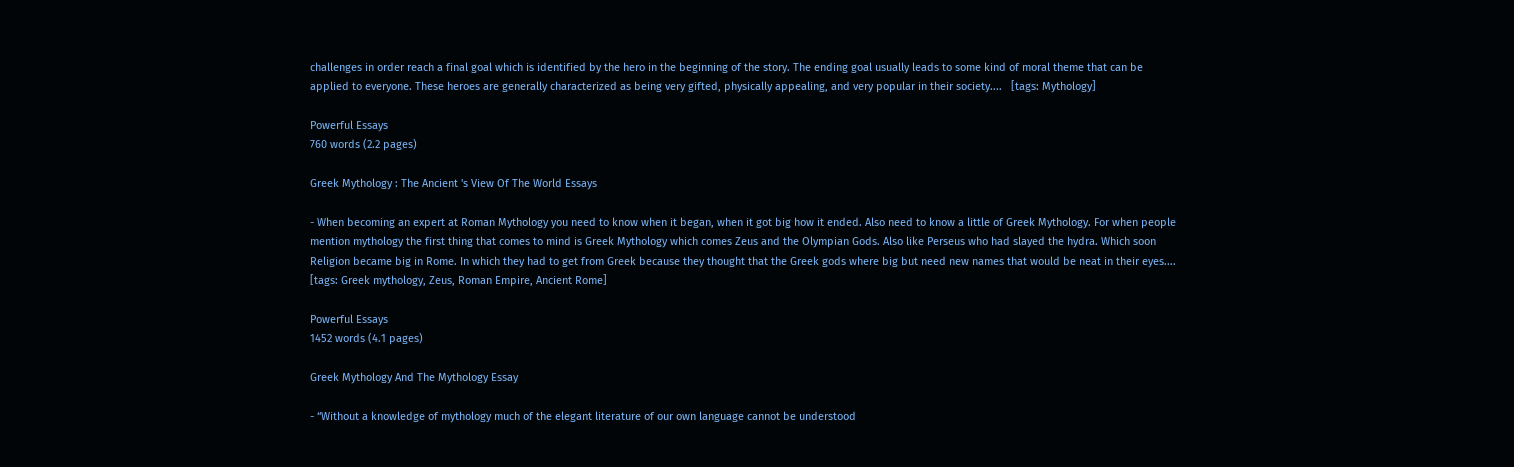challenges in order reach a final goal which is identified by the hero in the beginning of the story. The ending goal usually leads to some kind of moral theme that can be applied to everyone. These heroes are generally characterized as being very gifted, physically appealing, and very popular in their society....   [tags: Mythology]

Powerful Essays
760 words (2.2 pages)

Greek Mythology : The Ancient 's View Of The World Essays

- When becoming an expert at Roman Mythology you need to know when it began, when it got big how it ended. Also need to know a little of Greek Mythology. For when people mention mythology the first thing that comes to mind is Greek Mythology which comes Zeus and the Olympian Gods. Also like Perseus who had slayed the hydra. Which soon Religion became big in Rome. In which they had to get from Greek because they thought that the Greek gods where big but need new names that would be neat in their eyes....   [tags: Greek mythology, Zeus, Roman Empire, Ancient Rome]

Powerful Essays
1452 words (4.1 pages)

Greek Mythology And The Mythology Essay

- “Without a knowledge of mythology much of the elegant literature of our own language cannot be understood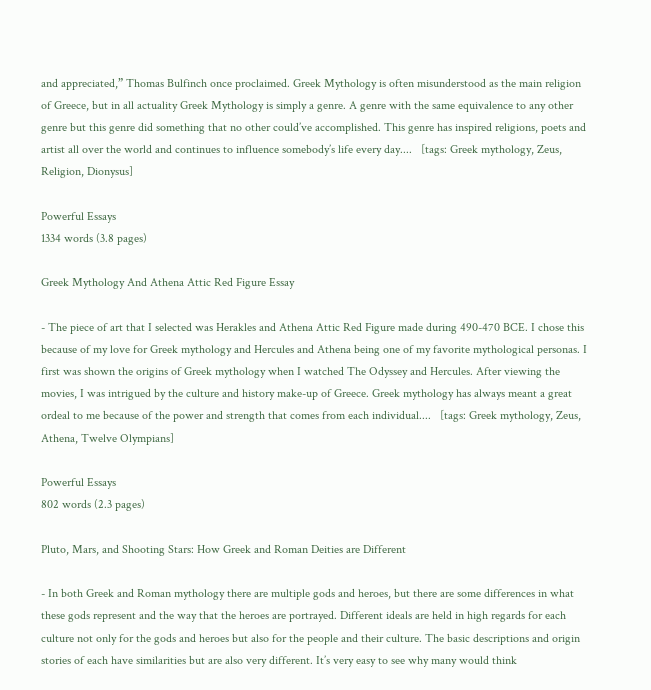and appreciated,” Thomas Bulfinch once proclaimed. Greek Mythology is often misunderstood as the main religion of Greece, but in all actuality Greek Mythology is simply a genre. A genre with the same equivalence to any other genre but this genre did something that no other could’ve accomplished. This genre has inspired religions, poets and artist all over the world and continues to influence somebody’s life every day....   [tags: Greek mythology, Zeus, Religion, Dionysus]

Powerful Essays
1334 words (3.8 pages)

Greek Mythology And Athena Attic Red Figure Essay

- The piece of art that I selected was Herakles and Athena Attic Red Figure made during 490-470 BCE. I chose this because of my love for Greek mythology and Hercules and Athena being one of my favorite mythological personas. I first was shown the origins of Greek mythology when I watched The Odyssey and Hercules. After viewing the movies, I was intrigued by the culture and history make-up of Greece. Greek mythology has always meant a great ordeal to me because of the power and strength that comes from each individual....   [tags: Greek mythology, Zeus, Athena, Twelve Olympians]

Powerful Essays
802 words (2.3 pages)

Pluto, Mars, and Shooting Stars: How Greek and Roman Deities are Different

- In both Greek and Roman mythology there are multiple gods and heroes, but there are some differences in what these gods represent and the way that the heroes are portrayed. Different ideals are held in high regards for each culture not only for the gods and heroes but also for the people and their culture. The basic descriptions and origin stories of each have similarities but are also very different. It’s very easy to see why many would think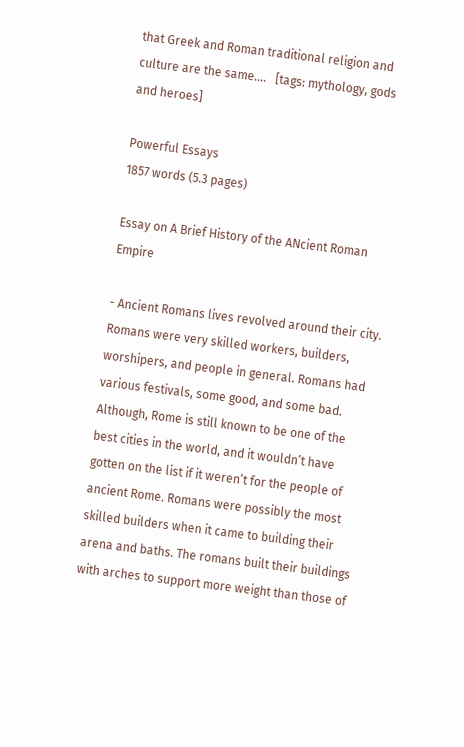that Greek and Roman traditional religion and culture are the same....   [tags: mythology, gods and heroes]

Powerful Essays
1857 words (5.3 pages)

Essay on A Brief History of the ANcient Roman Empire

- Ancient Romans lives revolved around their city. Romans were very skilled workers, builders, worshipers, and people in general. Romans had various festivals, some good, and some bad. Although, Rome is still known to be one of the best cities in the world, and it wouldn’t have gotten on the list if it weren’t for the people of ancient Rome. Romans were possibly the most skilled builders when it came to building their arena and baths. The romans built their buildings with arches to support more weight than those of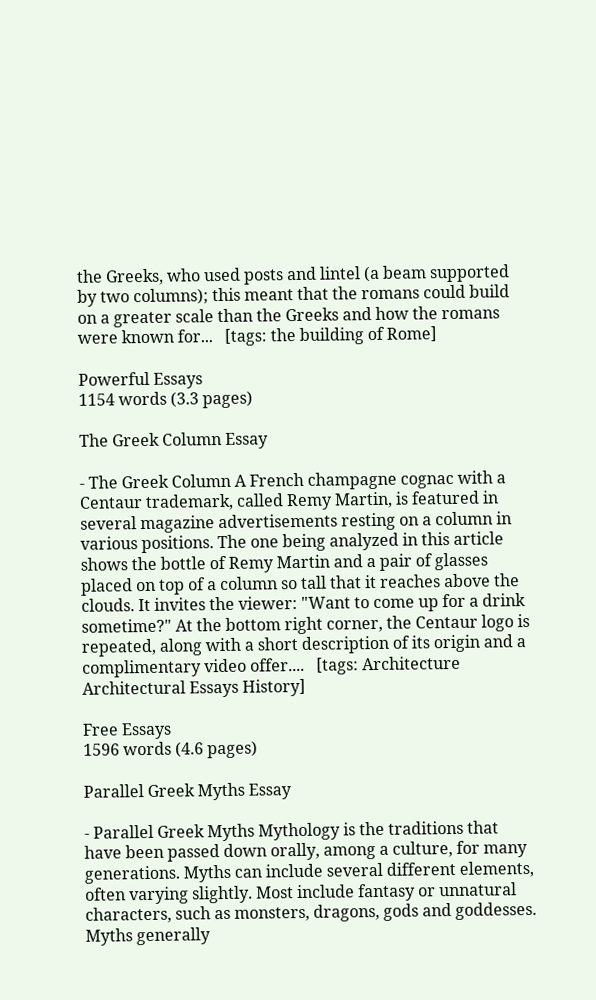the Greeks, who used posts and lintel (a beam supported by two columns); this meant that the romans could build on a greater scale than the Greeks and how the romans were known for...   [tags: the building of Rome]

Powerful Essays
1154 words (3.3 pages)

The Greek Column Essay

- The Greek Column A French champagne cognac with a Centaur trademark, called Remy Martin, is featured in several magazine advertisements resting on a column in various positions. The one being analyzed in this article shows the bottle of Remy Martin and a pair of glasses placed on top of a column so tall that it reaches above the clouds. It invites the viewer: "Want to come up for a drink sometime?" At the bottom right corner, the Centaur logo is repeated, along with a short description of its origin and a complimentary video offer....   [tags: Architecture Architectural Essays History]

Free Essays
1596 words (4.6 pages)

Parallel Greek Myths Essay

- Parallel Greek Myths Mythology is the traditions that have been passed down orally, among a culture, for many generations. Myths can include several different elements, often varying slightly. Most include fantasy or unnatural characters, such as monsters, dragons, gods and goddesses. Myths generally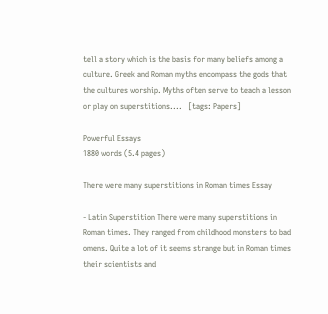tell a story which is the basis for many beliefs among a culture. Greek and Roman myths encompass the gods that the cultures worship. Myths often serve to teach a lesson or play on superstitions....   [tags: Papers]

Powerful Essays
1880 words (5.4 pages)

There were many superstitions in Roman times Essay

- Latin Superstition There were many superstitions in Roman times. They ranged from childhood monsters to bad omens. Quite a lot of it seems strange but in Roman times their scientists and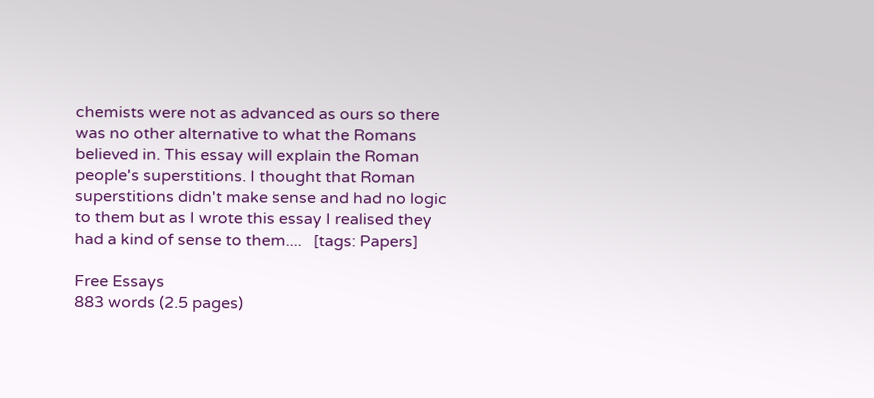chemists were not as advanced as ours so there was no other alternative to what the Romans believed in. This essay will explain the Roman people's superstitions. I thought that Roman superstitions didn't make sense and had no logic to them but as I wrote this essay I realised they had a kind of sense to them....   [tags: Papers]

Free Essays
883 words (2.5 pages)